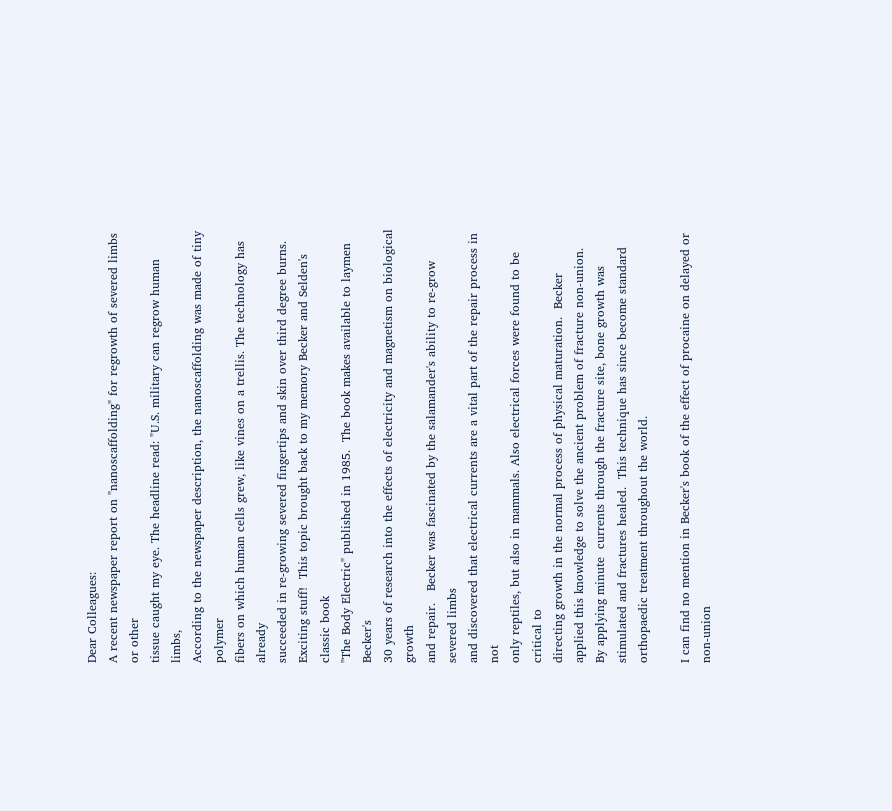Dear Colleagues:
A recent newspaper report on "nanoscaffolding" for regrowth of severed limbs or other
tissue caught my eye. The headline read: "U.S. military can regrow human limbs,
According to the newspaper description, the nanoscaffolding was made of tiny polymer
fibers on which human cells grew, like vines on a trellis. The technology has already
succeeded in re-growing severed fingertips and skin over third degree burns.
Exciting stuff!  This topic brought back to my memory Becker and Selden's classic book
"The Body Electric" published in 1985.  The book makes available to laymen Becker's
30 years of research into the effects of electricity and magnetism on biological growth
and repair.   Becker was fascinated by the salamander's ability to re-grow severed limbs
and discovered that electrical currents are a vital part of the repair process in not
only reptiles, but also in mammals. Also electrical forces were found to be critical to
directing growth in the normal process of physical maturation.  Becker applied this knowledge to solve the ancient problem of fracture non-union.  By applying minute  currents through the fracture site, bone growth was stimulated and fractures healed.  This technique has since become standard orthopaedic treatment throughout the world.

I can find no mention in Becker's book of the effect of procaine on delayed or non-union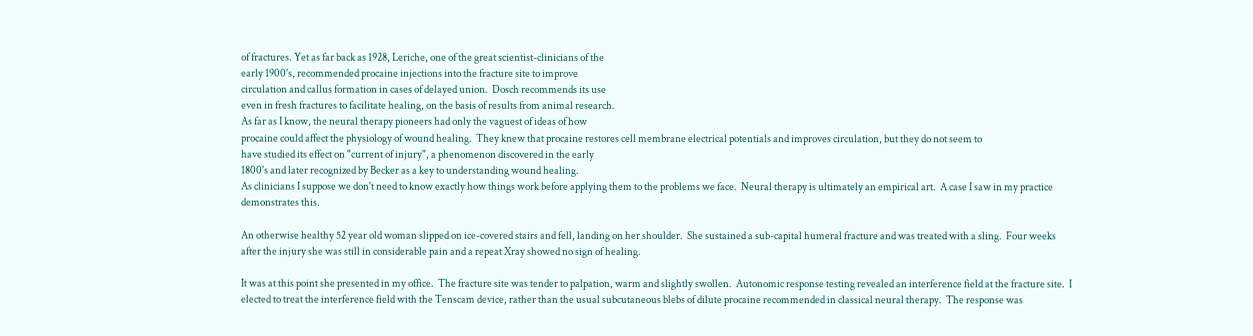of fractures. Yet as far back as 1928, Leriche, one of the great scientist-clinicians of the
early 1900's, recommended procaine injections into the fracture site to improve
circulation and callus formation in cases of delayed union.  Dosch recommends its use
even in fresh fractures to facilitate healing, on the basis of results from animal research.
As far as I know, the neural therapy pioneers had only the vaguest of ideas of how
procaine could affect the physiology of wound healing.  They knew that procaine restores cell membrane electrical potentials and improves circulation, but they do not seem to
have studied its effect on "current of injury", a phenomenon discovered in the early
1800's and later recognized by Becker as a key to understanding wound healing.
As clinicians I suppose we don't need to know exactly how things work before applying them to the problems we face.  Neural therapy is ultimately an empirical art.  A case I saw in my practice demonstrates this.

An otherwise healthy 52 year old woman slipped on ice-covered stairs and fell, landing on her shoulder.  She sustained a sub-capital humeral fracture and was treated with a sling.  Four weeks after the injury she was still in considerable pain and a repeat Xray showed no sign of healing.

It was at this point she presented in my office.  The fracture site was tender to palpation, warm and slightly swollen.  Autonomic response testing revealed an interference field at the fracture site.  I elected to treat the interference field with the Tenscam device, rather than the usual subcutaneous blebs of dilute procaine recommended in classical neural therapy.  The response was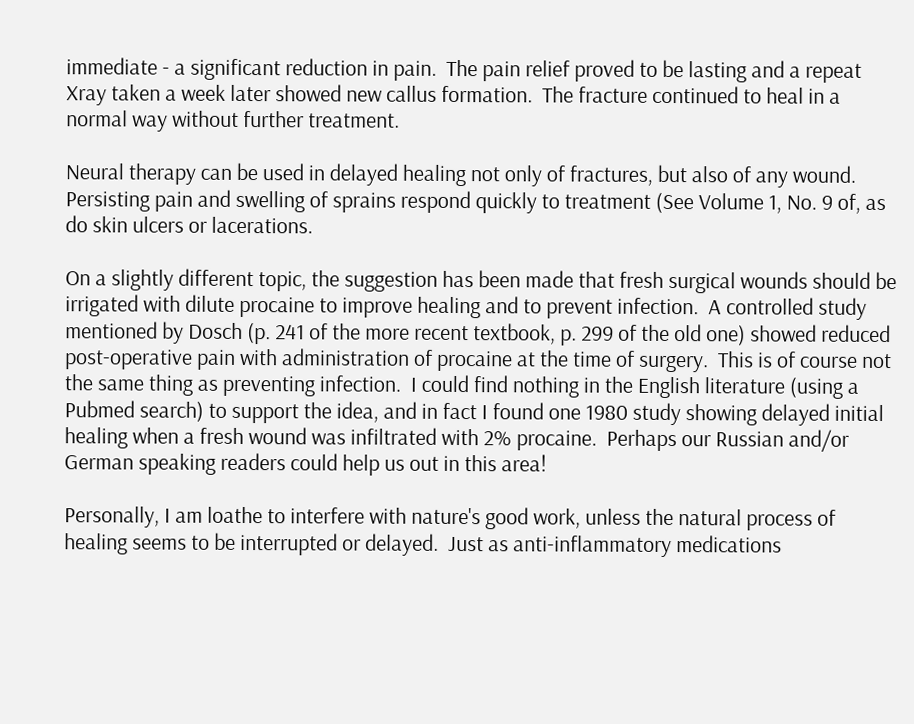immediate - a significant reduction in pain.  The pain relief proved to be lasting and a repeat Xray taken a week later showed new callus formation.  The fracture continued to heal in a normal way without further treatment.

Neural therapy can be used in delayed healing not only of fractures, but also of any wound.  Persisting pain and swelling of sprains respond quickly to treatment (See Volume 1, No. 9 of, as do skin ulcers or lacerations.

On a slightly different topic, the suggestion has been made that fresh surgical wounds should be irrigated with dilute procaine to improve healing and to prevent infection.  A controlled study mentioned by Dosch (p. 241 of the more recent textbook, p. 299 of the old one) showed reduced post-operative pain with administration of procaine at the time of surgery.  This is of course not the same thing as preventing infection.  I could find nothing in the English literature (using a Pubmed search) to support the idea, and in fact I found one 1980 study showing delayed initial healing when a fresh wound was infiltrated with 2% procaine.  Perhaps our Russian and/or German speaking readers could help us out in this area!

Personally, I am loathe to interfere with nature's good work, unless the natural process of healing seems to be interrupted or delayed.  Just as anti-inflammatory medications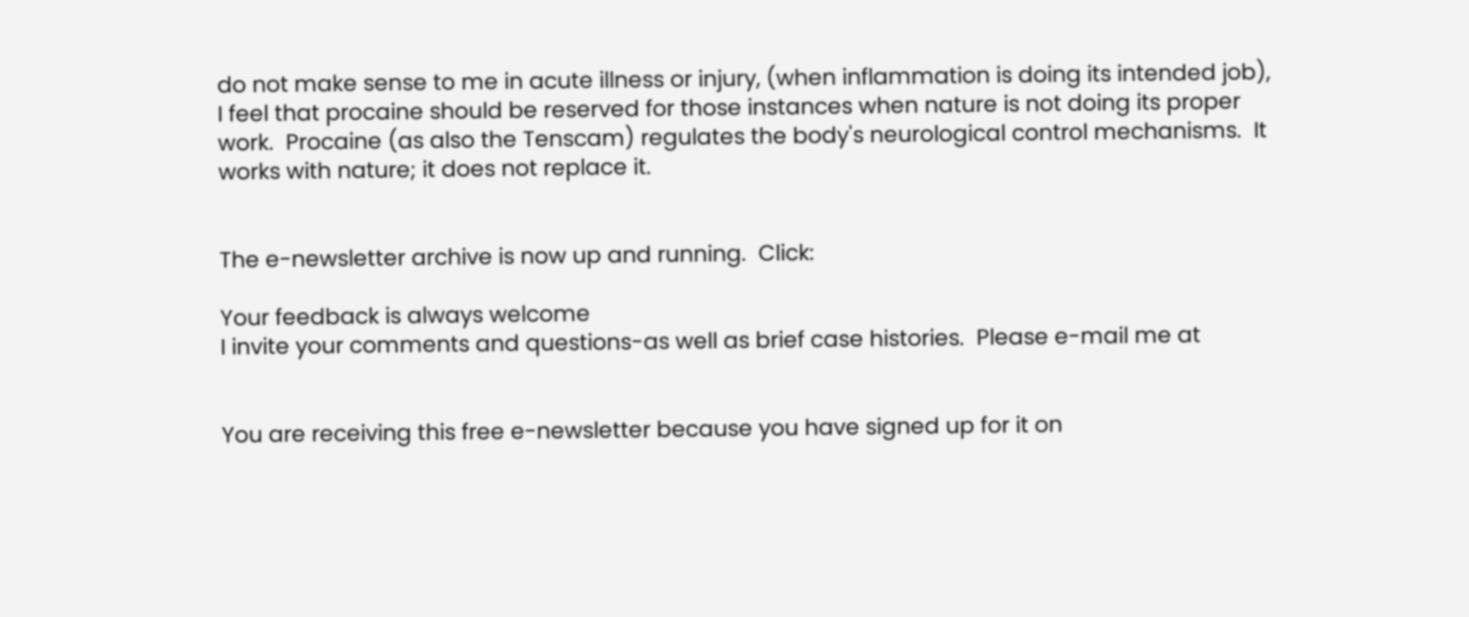do not make sense to me in acute illness or injury, (when inflammation is doing its intended job), I feel that procaine should be reserved for those instances when nature is not doing its proper work.  Procaine (as also the Tenscam) regulates the body's neurological control mechanisms.  It works with nature; it does not replace it.


The e-newsletter archive is now up and running.  Click:

Your feedback is always welcome
I invite your comments and questions-as well as brief case histories.  Please e-mail me at


You are receiving this free e-newsletter because you have signed up for it on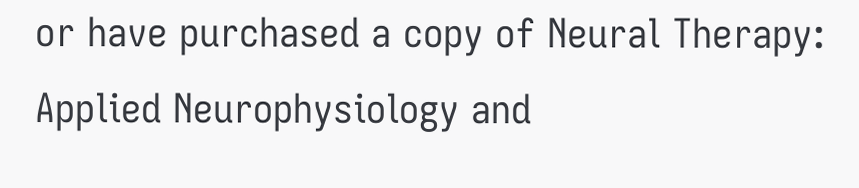or have purchased a copy of Neural Therapy:  Applied Neurophysiology and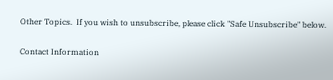Other Topics.  If you wish to unsubscribe, please click "Safe Unsubscribe" below.

Contact Information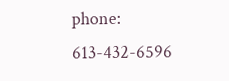phone:   613-432-6596